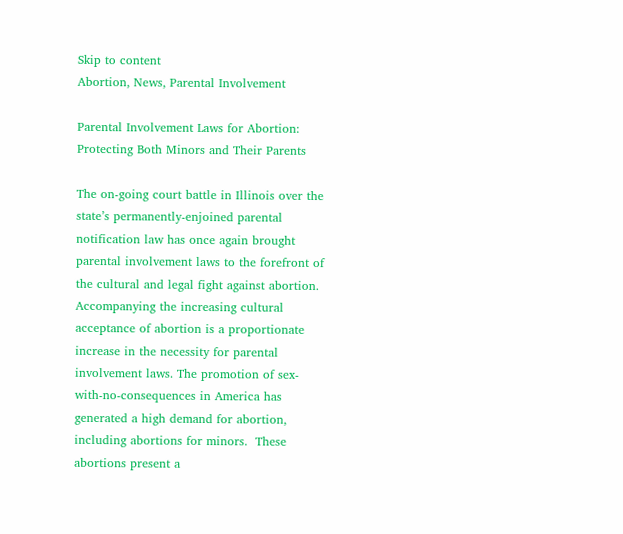Skip to content
Abortion, News, Parental Involvement

Parental Involvement Laws for Abortion: Protecting Both Minors and Their Parents

The on-going court battle in Illinois over the state’s permanently-enjoined parental notification law has once again brought parental involvement laws to the forefront of the cultural and legal fight against abortion. Accompanying the increasing cultural acceptance of abortion is a proportionate increase in the necessity for parental involvement laws. The promotion of sex-with-no-consequences in America has generated a high demand for abortion, including abortions for minors.  These abortions present a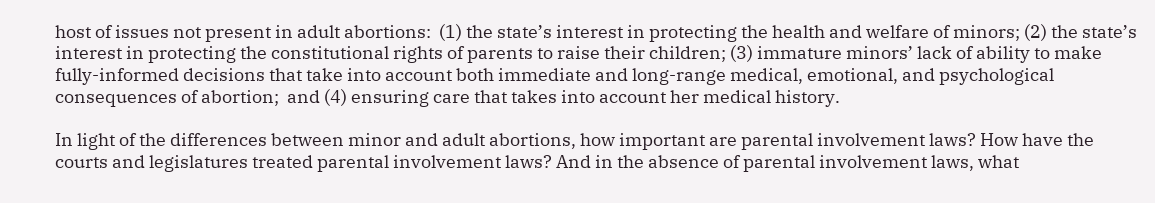host of issues not present in adult abortions:  (1) the state’s interest in protecting the health and welfare of minors; (2) the state’s interest in protecting the constitutional rights of parents to raise their children; (3) immature minors’ lack of ability to make fully-informed decisions that take into account both immediate and long-range medical, emotional, and psychological consequences of abortion;  and (4) ensuring care that takes into account her medical history.

In light of the differences between minor and adult abortions, how important are parental involvement laws? How have the courts and legislatures treated parental involvement laws? And in the absence of parental involvement laws, what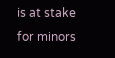is at stake for minors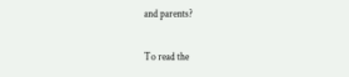and parents?

To read the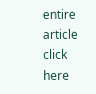entire article click here